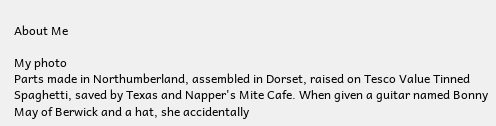About Me

My photo
Parts made in Northumberland, assembled in Dorset, raised on Tesco Value Tinned Spaghetti, saved by Texas and Napper's Mite Cafe. When given a guitar named Bonny May of Berwick and a hat, she accidentally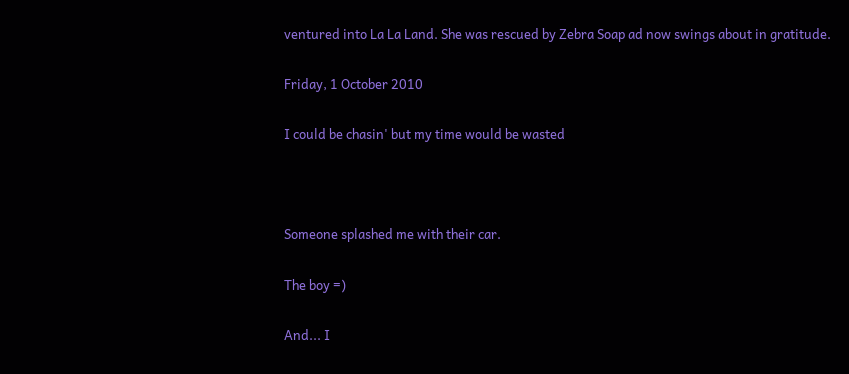ventured into La La Land. She was rescued by Zebra Soap ad now swings about in gratitude.

Friday, 1 October 2010

I could be chasin' but my time would be wasted



Someone splashed me with their car.

The boy =)

And... I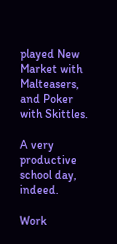played New Market with Malteasers, and Poker with Skittles.

A very productive school day, indeed.

Work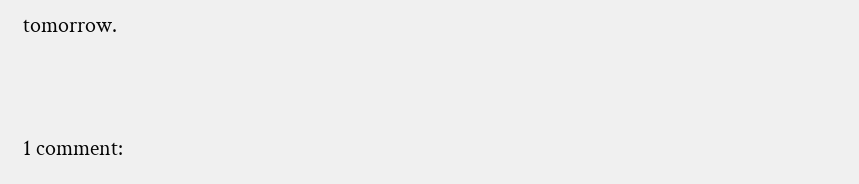tomorrow.



1 comment: